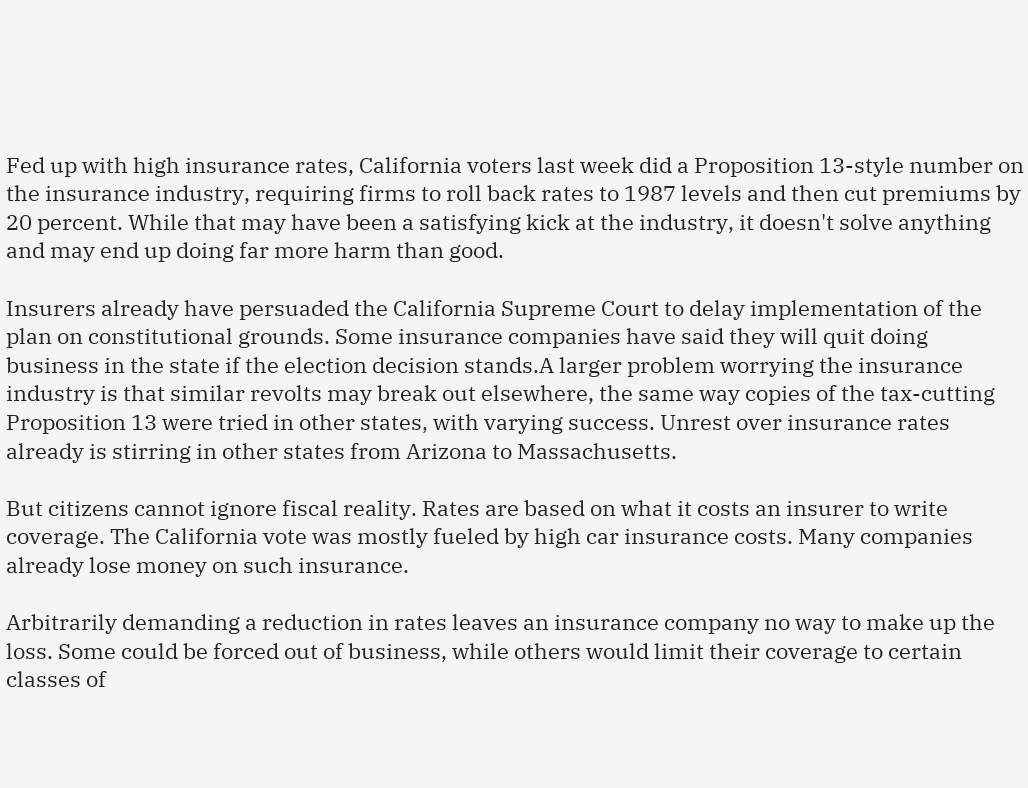Fed up with high insurance rates, California voters last week did a Proposition 13-style number on the insurance industry, requiring firms to roll back rates to 1987 levels and then cut premiums by 20 percent. While that may have been a satisfying kick at the industry, it doesn't solve anything and may end up doing far more harm than good.

Insurers already have persuaded the California Supreme Court to delay implementation of the plan on constitutional grounds. Some insurance companies have said they will quit doing business in the state if the election decision stands.A larger problem worrying the insurance industry is that similar revolts may break out elsewhere, the same way copies of the tax-cutting Proposition 13 were tried in other states, with varying success. Unrest over insurance rates already is stirring in other states from Arizona to Massachusetts.

But citizens cannot ignore fiscal reality. Rates are based on what it costs an insurer to write coverage. The California vote was mostly fueled by high car insurance costs. Many companies already lose money on such insurance.

Arbitrarily demanding a reduction in rates leaves an insurance company no way to make up the loss. Some could be forced out of business, while others would limit their coverage to certain classes of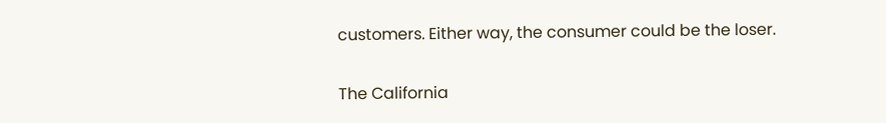customers. Either way, the consumer could be the loser.

The California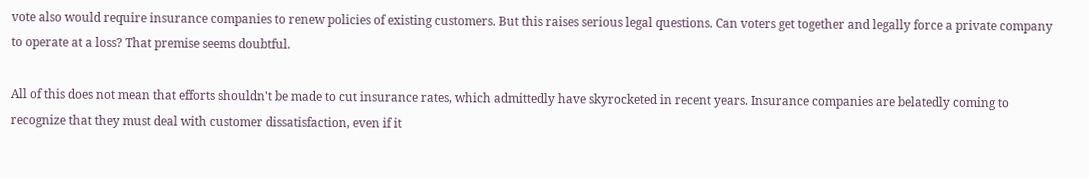vote also would require insurance companies to renew policies of existing customers. But this raises serious legal questions. Can voters get together and legally force a private company to operate at a loss? That premise seems doubtful.

All of this does not mean that efforts shouldn't be made to cut insurance rates, which admittedly have skyrocketed in recent years. Insurance companies are belatedly coming to recognize that they must deal with customer dissatisfaction, even if it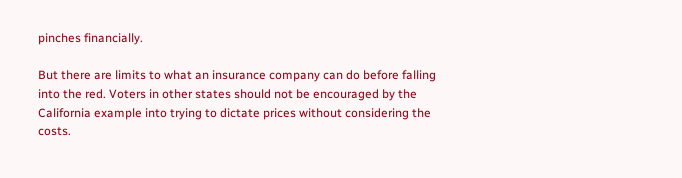pinches financially.

But there are limits to what an insurance company can do before falling into the red. Voters in other states should not be encouraged by the California example into trying to dictate prices without considering the costs.